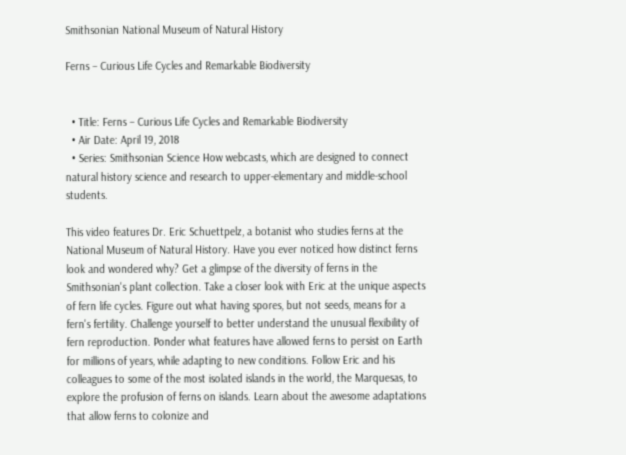Smithsonian National Museum of Natural History

Ferns – Curious Life Cycles and Remarkable Biodiversity


  • Title: Ferns – Curious Life Cycles and Remarkable Biodiversity
  • Air Date: April 19, 2018
  • Series: Smithsonian Science How webcasts, which are designed to connect natural history science and research to upper-elementary and middle-school students.

This video features Dr. Eric Schuettpelz, a botanist who studies ferns at the National Museum of Natural History. Have you ever noticed how distinct ferns look and wondered why? Get a glimpse of the diversity of ferns in the Smithsonian's plant collection. Take a closer look with Eric at the unique aspects of fern life cycles. Figure out what having spores, but not seeds, means for a fern's fertility. Challenge yourself to better understand the unusual flexibility of fern reproduction. Ponder what features have allowed ferns to persist on Earth for millions of years, while adapting to new conditions. Follow Eric and his colleagues to some of the most isolated islands in the world, the Marquesas, to explore the profusion of ferns on islands. Learn about the awesome adaptations that allow ferns to colonize and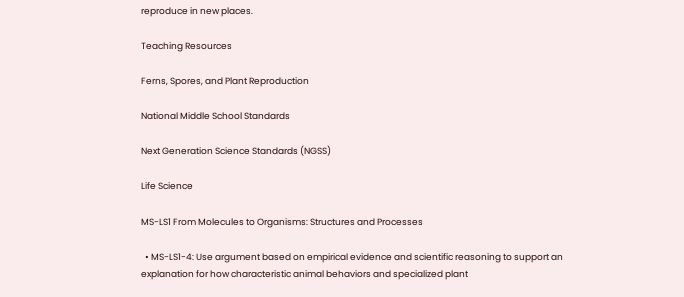reproduce in new places.

Teaching Resources

Ferns, Spores, and Plant Reproduction

National Middle School Standards

Next Generation Science Standards (NGSS)

Life Science

MS-LS1 From Molecules to Organisms: Structures and Processes

  • MS-LS1-4: Use argument based on empirical evidence and scientific reasoning to support an explanation for how characteristic animal behaviors and specialized plant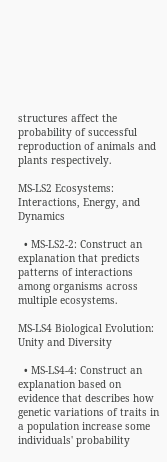structures affect the probability of successful reproduction of animals and plants respectively.

MS-LS2 Ecosystems: Interactions, Energy, and Dynamics

  • MS-LS2-2: Construct an explanation that predicts patterns of interactions among organisms across multiple ecosystems.

MS-LS4 Biological Evolution: Unity and Diversity

  • MS-LS4-4: Construct an explanation based on evidence that describes how genetic variations of traits in a population increase some individuals' probability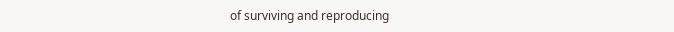of surviving and reproducing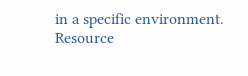in a specific environment.
Resource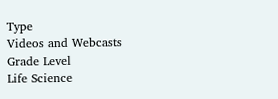Type
Videos and Webcasts
Grade Level
Life Science